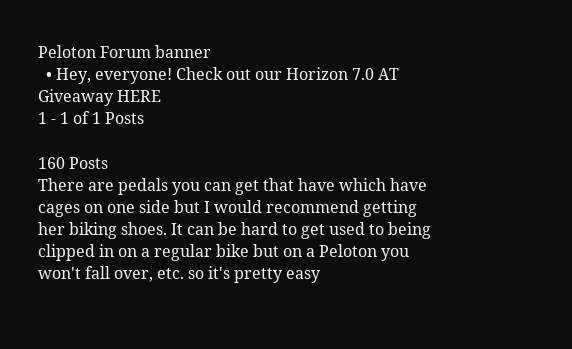Peloton Forum banner
  • Hey, everyone! Check out our Horizon 7.0 AT Giveaway HERE
1 - 1 of 1 Posts

160 Posts
There are pedals you can get that have which have cages on one side but I would recommend getting her biking shoes. It can be hard to get used to being clipped in on a regular bike but on a Peloton you won't fall over, etc. so it's pretty easy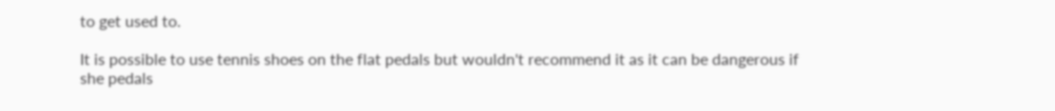to get used to.

It is possible to use tennis shoes on the flat pedals but wouldn't recommend it as it can be dangerous if she pedals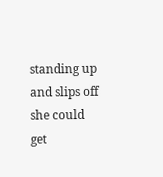standing up and slips off she could get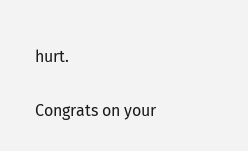hurt.

Congrats on your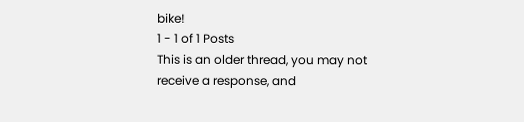bike!
1 - 1 of 1 Posts
This is an older thread, you may not receive a response, and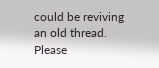could be reviving an old thread. Please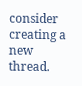consider creating a new thread.